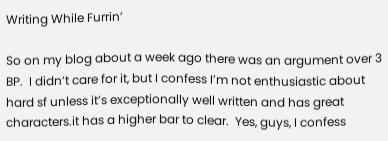Writing While Furrin’

So on my blog about a week ago there was an argument over 3 BP.  I didn’t care for it, but I confess I’m not enthusiastic about hard sf unless it’s exceptionally well written and has great characters.it has a higher bar to clear.  Yes, guys, I confess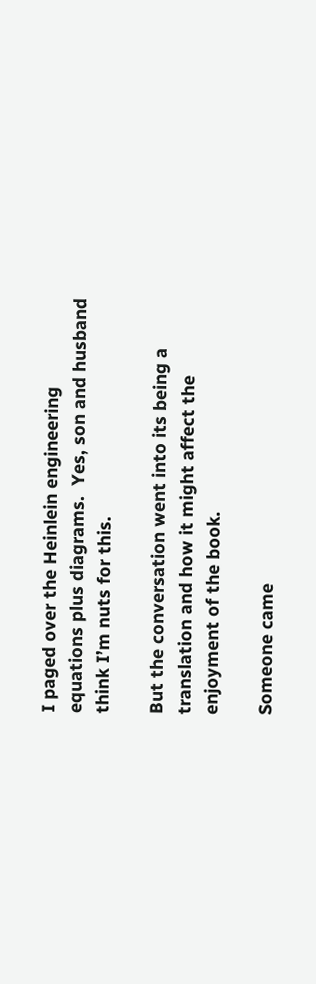I paged over the Heinlein engineering equations plus diagrams.  Yes, son and husband think I’m nuts for this.

But the conversation went into its being a translation and how it might affect the enjoyment of the book.

Someone came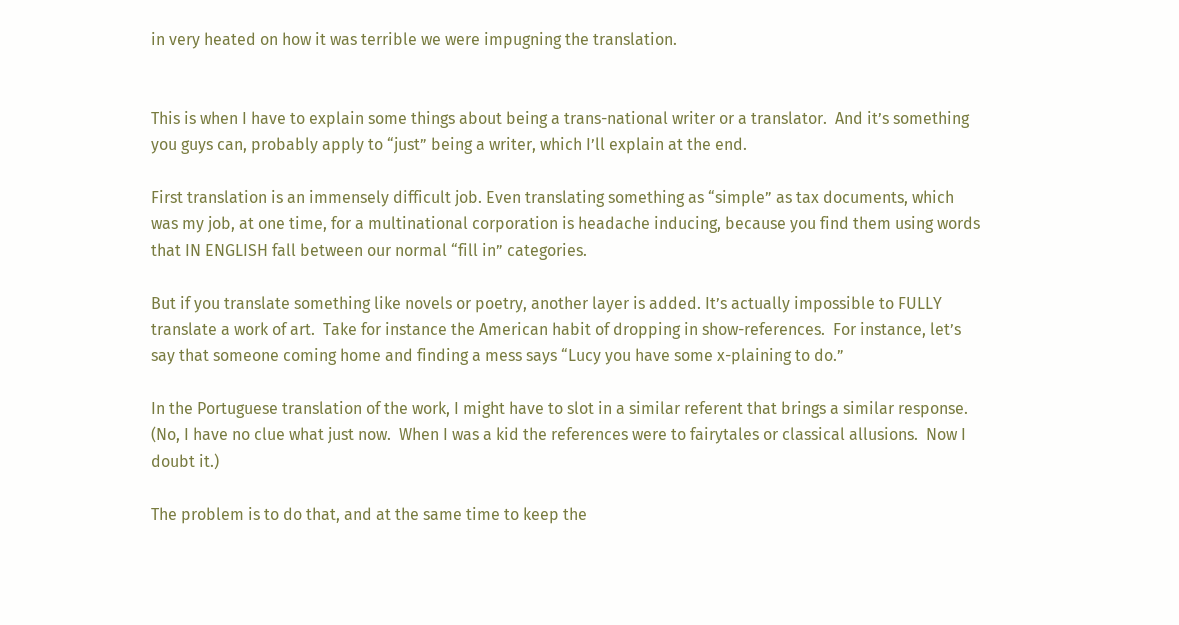in very heated on how it was terrible we were impugning the translation.


This is when I have to explain some things about being a trans-national writer or a translator.  And it’s something you guys can, probably apply to “just” being a writer, which I’ll explain at the end.

First translation is an immensely difficult job. Even translating something as “simple” as tax documents, which was my job, at one time, for a multinational corporation is headache inducing, because you find them using words that IN ENGLISH fall between our normal “fill in” categories.

But if you translate something like novels or poetry, another layer is added. It’s actually impossible to FULLY translate a work of art.  Take for instance the American habit of dropping in show-references.  For instance, let’s say that someone coming home and finding a mess says “Lucy you have some x-plaining to do.”

In the Portuguese translation of the work, I might have to slot in a similar referent that brings a similar response.  (No, I have no clue what just now.  When I was a kid the references were to fairytales or classical allusions.  Now I doubt it.)

The problem is to do that, and at the same time to keep the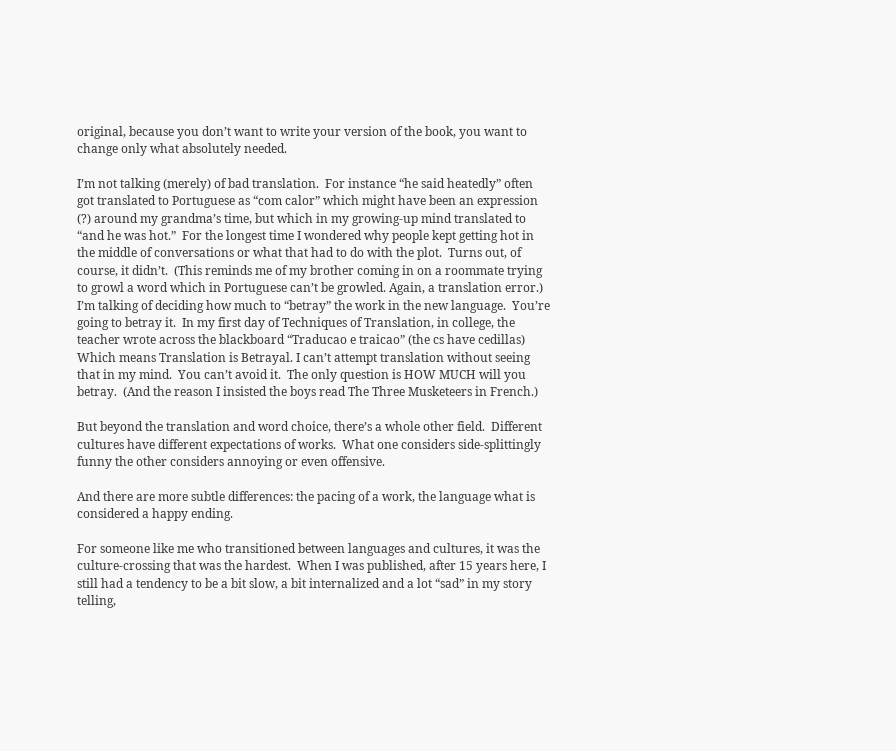original, because you don’t want to write your version of the book, you want to change only what absolutely needed.

I’m not talking (merely) of bad translation.  For instance “he said heatedly” often got translated to Portuguese as “com calor” which might have been an expression (?) around my grandma’s time, but which in my growing-up mind translated to “and he was hot.”  For the longest time I wondered why people kept getting hot in the middle of conversations or what that had to do with the plot.  Turns out, of course, it didn’t.  (This reminds me of my brother coming in on a roommate trying to growl a word which in Portuguese can’t be growled. Again, a translation error.)  I’m talking of deciding how much to “betray” the work in the new language.  You’re going to betray it.  In my first day of Techniques of Translation, in college, the teacher wrote across the blackboard “Traducao e traicao” (the cs have cedillas)   Which means Translation is Betrayal. I can’t attempt translation without seeing that in my mind.  You can’t avoid it.  The only question is HOW MUCH will you betray.  (And the reason I insisted the boys read The Three Musketeers in French.)

But beyond the translation and word choice, there’s a whole other field.  Different cultures have different expectations of works.  What one considers side-splittingly funny the other considers annoying or even offensive.

And there are more subtle differences: the pacing of a work, the language what is considered a happy ending.

For someone like me who transitioned between languages and cultures, it was the culture-crossing that was the hardest.  When I was published, after 15 years here, I still had a tendency to be a bit slow, a bit internalized and a lot “sad” in my story telling,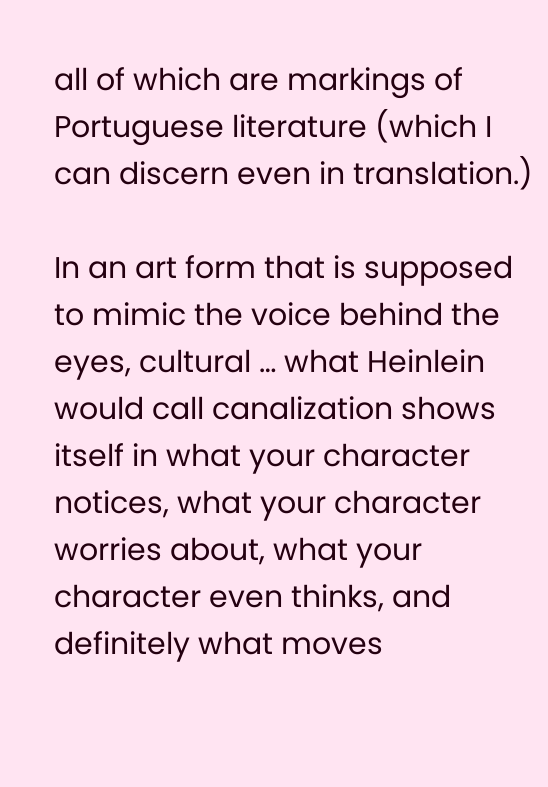all of which are markings of Portuguese literature (which I can discern even in translation.)

In an art form that is supposed to mimic the voice behind the eyes, cultural … what Heinlein would call canalization shows itself in what your character notices, what your character worries about, what your character even thinks, and definitely what moves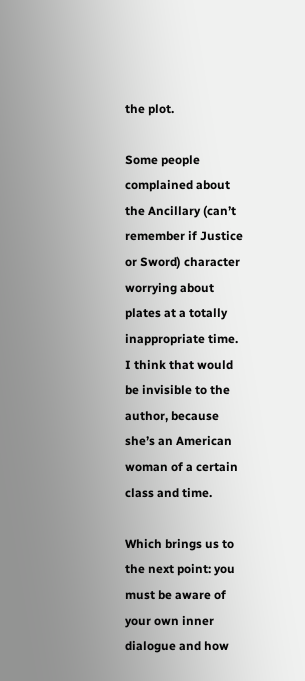the plot.

Some people complained about the Ancillary (can’t remember if Justice or Sword) character worrying about plates at a totally inappropriate time.  I think that would be invisible to the author, because she’s an American woman of a certain class and time.

Which brings us to the next point: you must be aware of your own inner dialogue and how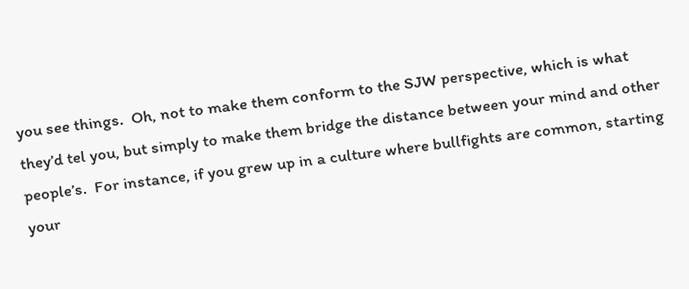you see things.  Oh, not to make them conform to the SJW perspective, which is what they’d tel you, but simply to make them bridge the distance between your mind and other people’s.  For instance, if you grew up in a culture where bullfights are common, starting your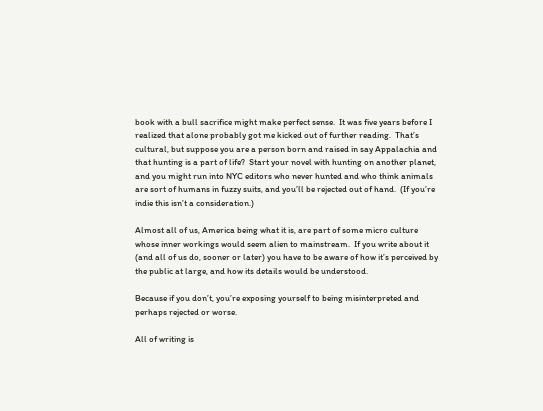book with a bull sacrifice might make perfect sense.  It was five years before I realized that alone probably got me kicked out of further reading.  That’s cultural, but suppose you are a person born and raised in say Appalachia and that hunting is a part of life?  Start your novel with hunting on another planet, and you might run into NYC editors who never hunted and who think animals are sort of humans in fuzzy suits, and you’ll be rejected out of hand.  (If you’re indie this isn’t a consideration.)

Almost all of us, America being what it is, are part of some micro culture whose inner workings would seem alien to mainstream.  If you write about it (and all of us do, sooner or later) you have to be aware of how it’s perceived by the public at large, and how its details would be understood.

Because if you don’t, you’re exposing yourself to being misinterpreted and perhaps rejected or worse.

All of writing is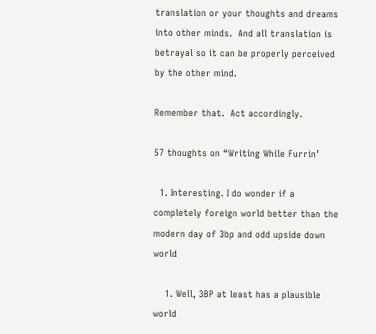translation or your thoughts and dreams into other minds.  And all translation is betrayal so it can be properly perceived by the other mind.

Remember that.  Act accordingly.

57 thoughts on “Writing While Furrin’

  1. Interesting. I do wonder if a completely foreign world better than the modern day of 3bp and odd upside down world

    1. Well, 3BP at least has a plausible world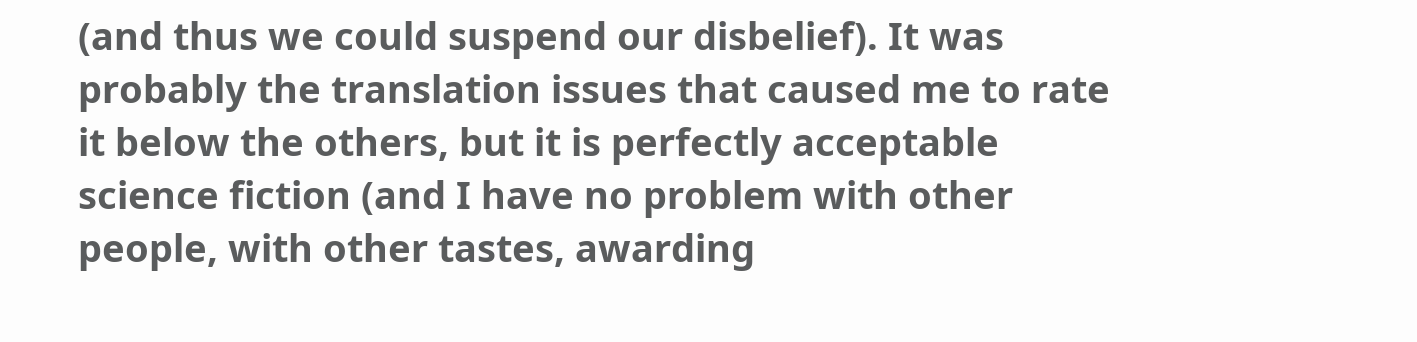(and thus we could suspend our disbelief). It was probably the translation issues that caused me to rate it below the others, but it is perfectly acceptable science fiction (and I have no problem with other people, with other tastes, awarding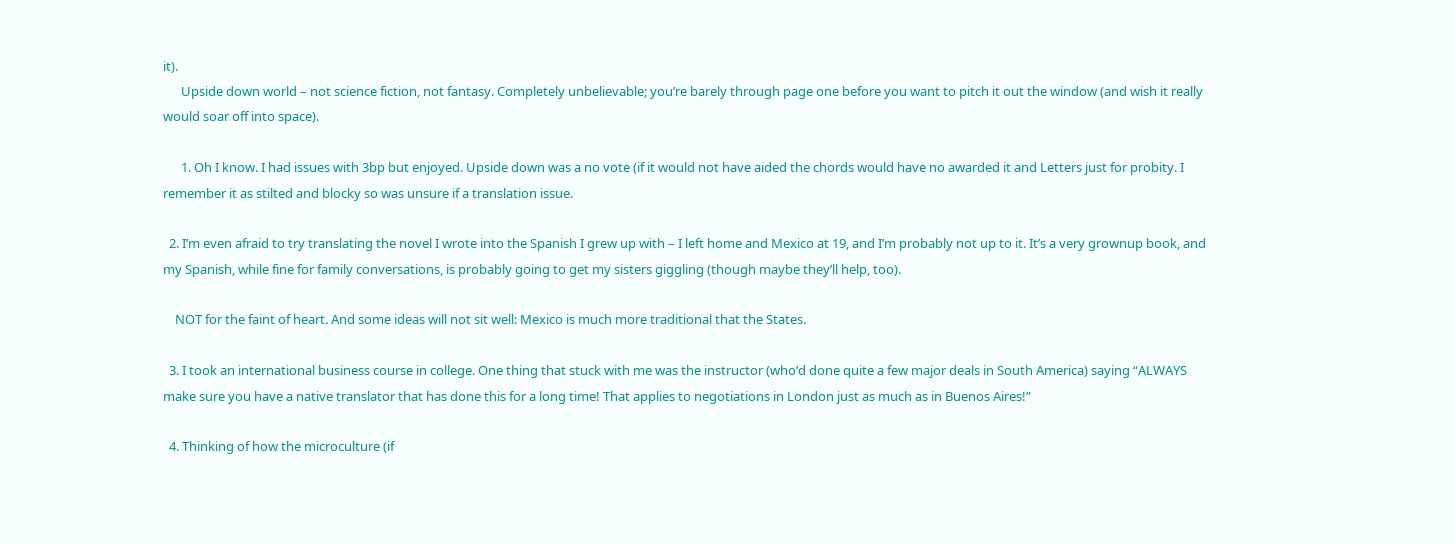it).
      Upside down world – not science fiction, not fantasy. Completely unbelievable; you’re barely through page one before you want to pitch it out the window (and wish it really would soar off into space).

      1. Oh I know. I had issues with 3bp but enjoyed. Upside down was a no vote (if it would not have aided the chords would have no awarded it and Letters just for probity. I remember it as stilted and blocky so was unsure if a translation issue.

  2. I’m even afraid to try translating the novel I wrote into the Spanish I grew up with – I left home and Mexico at 19, and I’m probably not up to it. It’s a very grownup book, and my Spanish, while fine for family conversations, is probably going to get my sisters giggling (though maybe they’ll help, too).

    NOT for the faint of heart. And some ideas will not sit well: Mexico is much more traditional that the States.

  3. I took an international business course in college. One thing that stuck with me was the instructor (who’d done quite a few major deals in South America) saying “ALWAYS make sure you have a native translator that has done this for a long time! That applies to negotiations in London just as much as in Buenos Aires!”

  4. Thinking of how the microculture (if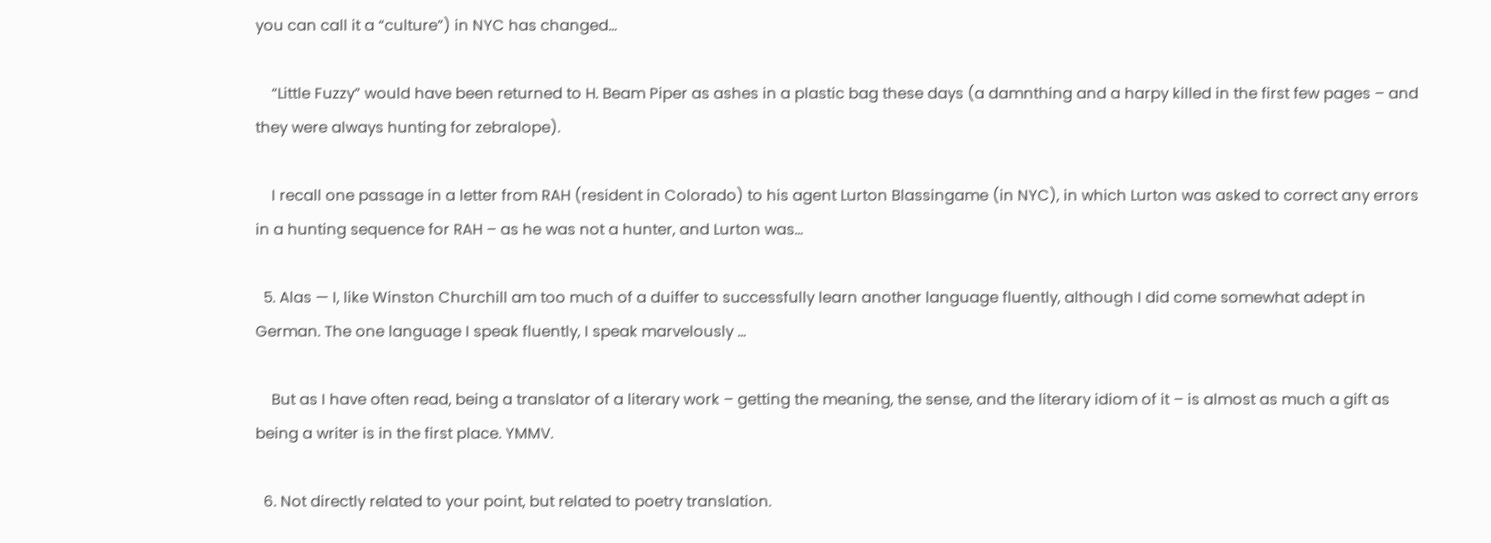you can call it a “culture”) in NYC has changed…

    “Little Fuzzy” would have been returned to H. Beam Piper as ashes in a plastic bag these days (a damnthing and a harpy killed in the first few pages – and they were always hunting for zebralope).

    I recall one passage in a letter from RAH (resident in Colorado) to his agent Lurton Blassingame (in NYC), in which Lurton was asked to correct any errors in a hunting sequence for RAH – as he was not a hunter, and Lurton was…

  5. Alas — I, like Winston Churchill am too much of a duiffer to successfully learn another language fluently, although I did come somewhat adept in German. The one language I speak fluently, I speak marvelously …

    But as I have often read, being a translator of a literary work – getting the meaning, the sense, and the literary idiom of it – is almost as much a gift as being a writer is in the first place. YMMV.

  6. Not directly related to your point, but related to poetry translation.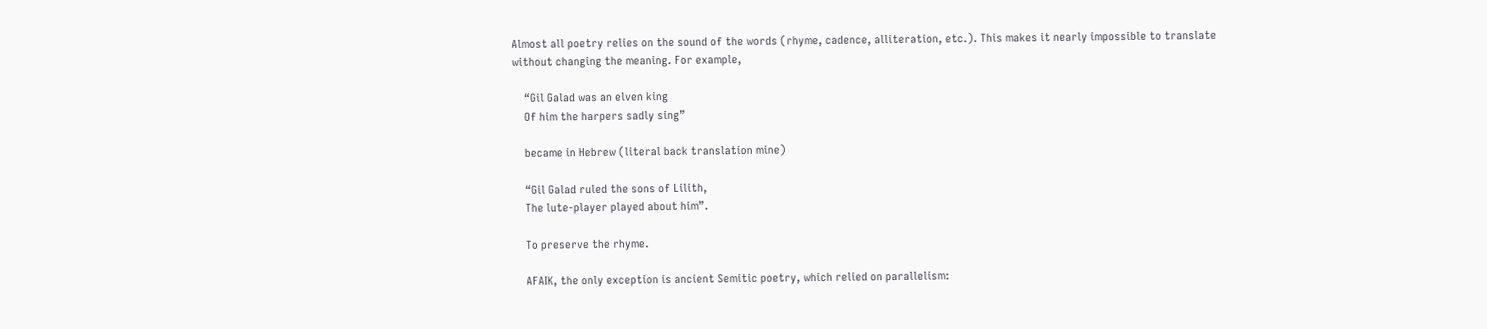Almost all poetry relies on the sound of the words (rhyme, cadence, alliteration, etc.). This makes it nearly impossible to translate without changing the meaning. For example,

    “Gil Galad was an elven king
    Of him the harpers sadly sing”

    became in Hebrew (literal back translation mine)

    “Gil Galad ruled the sons of Lilith,
    The lute-player played about him”.

    To preserve the rhyme.

    AFAIK, the only exception is ancient Semitic poetry, which relied on parallelism: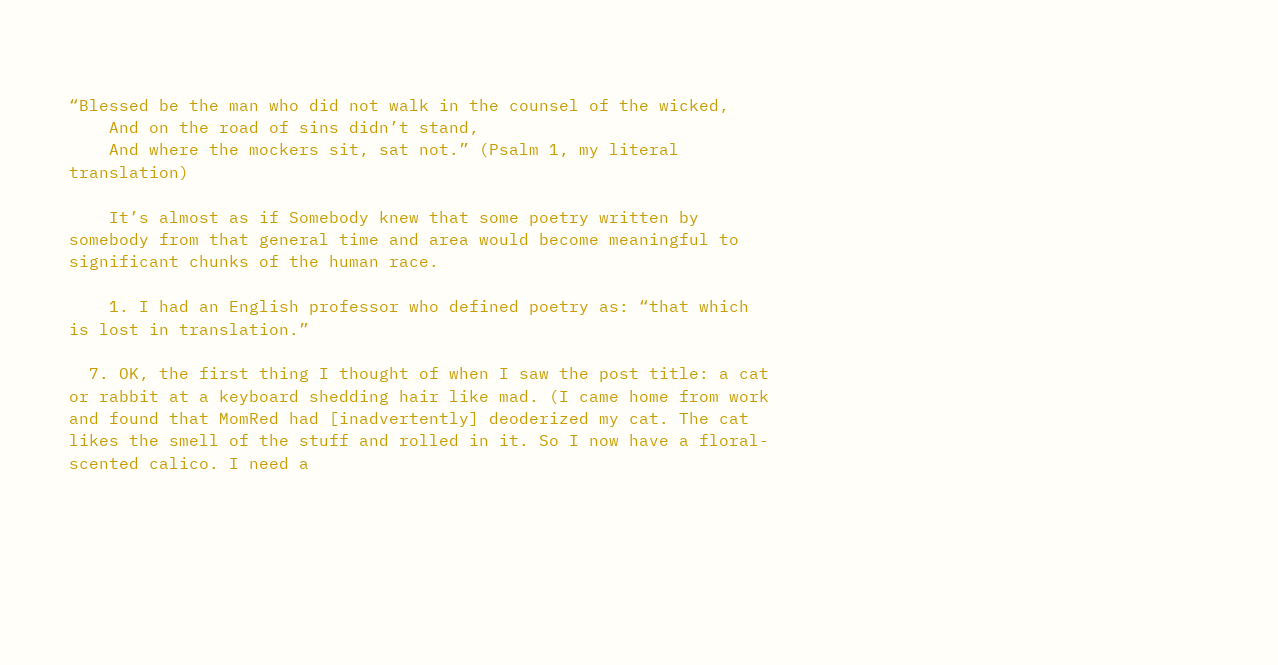“Blessed be the man who did not walk in the counsel of the wicked,
    And on the road of sins didn’t stand,
    And where the mockers sit, sat not.” (Psalm 1, my literal translation)

    It’s almost as if Somebody knew that some poetry written by somebody from that general time and area would become meaningful to significant chunks of the human race.

    1. I had an English professor who defined poetry as: “that which is lost in translation.”

  7. OK, the first thing I thought of when I saw the post title: a cat or rabbit at a keyboard shedding hair like mad. (I came home from work and found that MomRed had [inadvertently] deoderized my cat. The cat likes the smell of the stuff and rolled in it. So I now have a floral-scented calico. I need a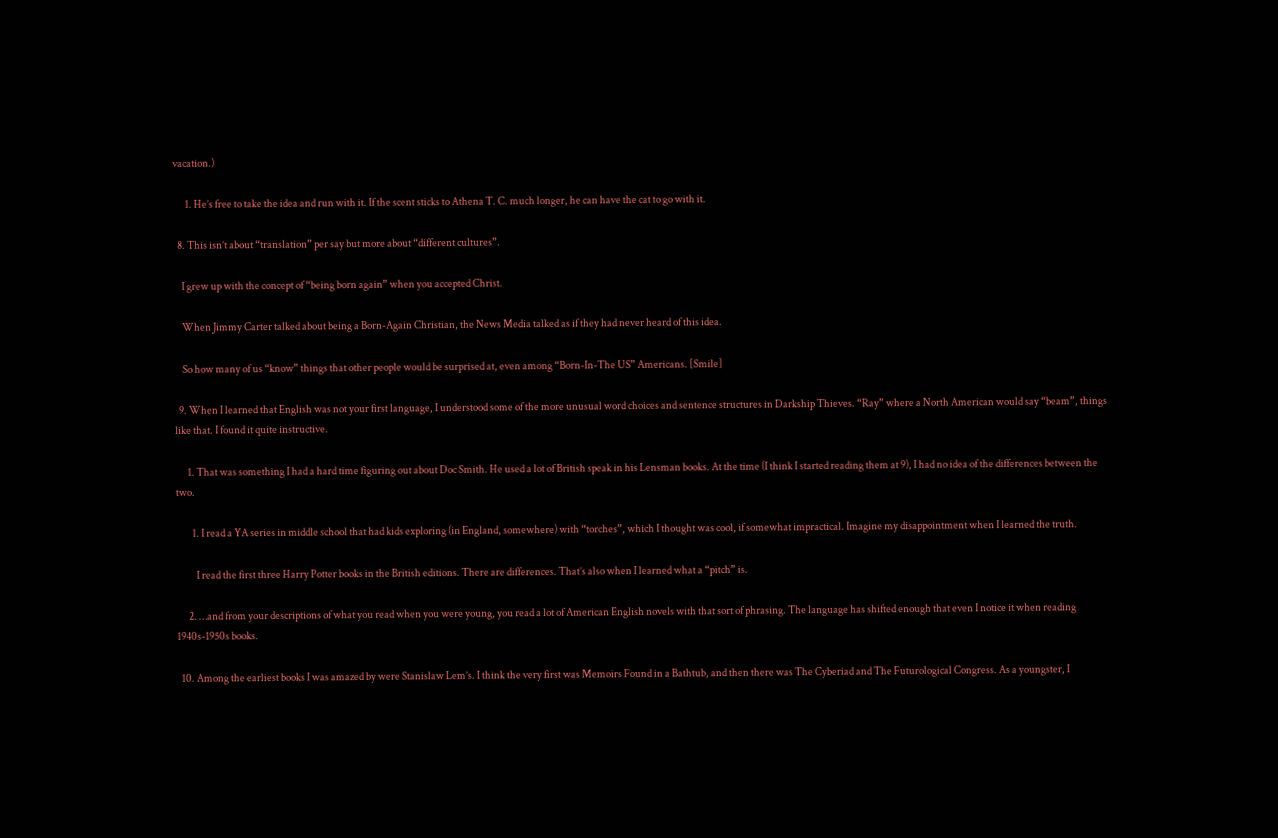vacation.)

      1. He’s free to take the idea and run with it. If the scent sticks to Athena T. C. much longer, he can have the cat to go with it.

  8. This isn’t about “translation” per say but more about “different cultures”.

    I grew up with the concept of “being born again” when you accepted Christ.

    When Jimmy Carter talked about being a Born-Again Christian, the News Media talked as if they had never heard of this idea.

    So how many of us “know” things that other people would be surprised at, even among “Born-In-The US” Americans. [Smile]

  9. When I learned that English was not your first language, I understood some of the more unusual word choices and sentence structures in Darkship Thieves. “Ray” where a North American would say “beam”, things like that. I found it quite instructive.

      1. That was something I had a hard time figuring out about Doc Smith. He used a lot of British speak in his Lensman books. At the time (I think I started reading them at 9), I had no idea of the differences between the two.

        1. I read a YA series in middle school that had kids exploring (in England, somewhere) with “torches”, which I thought was cool, if somewhat impractical. Imagine my disappointment when I learned the truth.

          I read the first three Harry Potter books in the British editions. There are differences. That’s also when I learned what a “pitch” is.

      2. …and from your descriptions of what you read when you were young, you read a lot of American English novels with that sort of phrasing. The language has shifted enough that even I notice it when reading 1940s-1950s books.

  10. Among the earliest books I was amazed by were Stanislaw Lem’s. I think the very first was Memoirs Found in a Bathtub, and then there was The Cyberiad and The Futurological Congress. As a youngster, I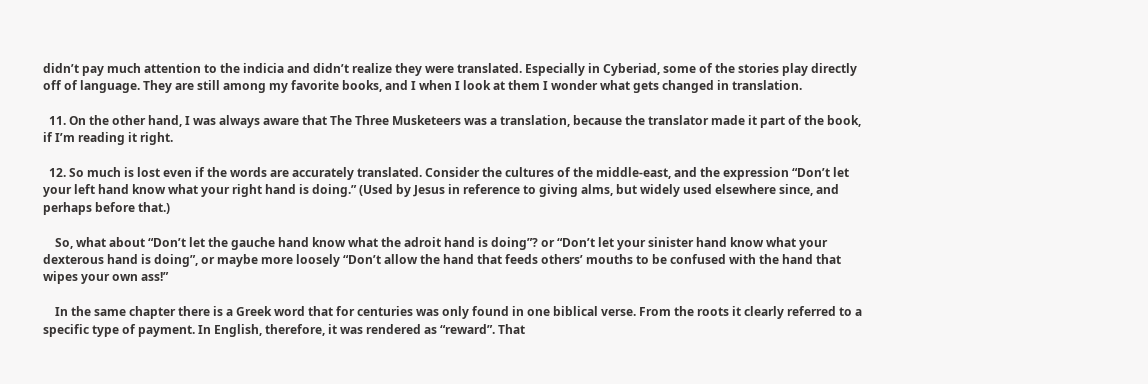didn’t pay much attention to the indicia and didn’t realize they were translated. Especially in Cyberiad, some of the stories play directly off of language. They are still among my favorite books, and I when I look at them I wonder what gets changed in translation.

  11. On the other hand, I was always aware that The Three Musketeers was a translation, because the translator made it part of the book, if I’m reading it right.

  12. So much is lost even if the words are accurately translated. Consider the cultures of the middle-east, and the expression “Don’t let your left hand know what your right hand is doing.” (Used by Jesus in reference to giving alms, but widely used elsewhere since, and perhaps before that.)

    So, what about “Don’t let the gauche hand know what the adroit hand is doing”? or “Don’t let your sinister hand know what your dexterous hand is doing”, or maybe more loosely “Don’t allow the hand that feeds others’ mouths to be confused with the hand that wipes your own ass!”

    In the same chapter there is a Greek word that for centuries was only found in one biblical verse. From the roots it clearly referred to a specific type of payment. In English, therefore, it was rendered as “reward”. That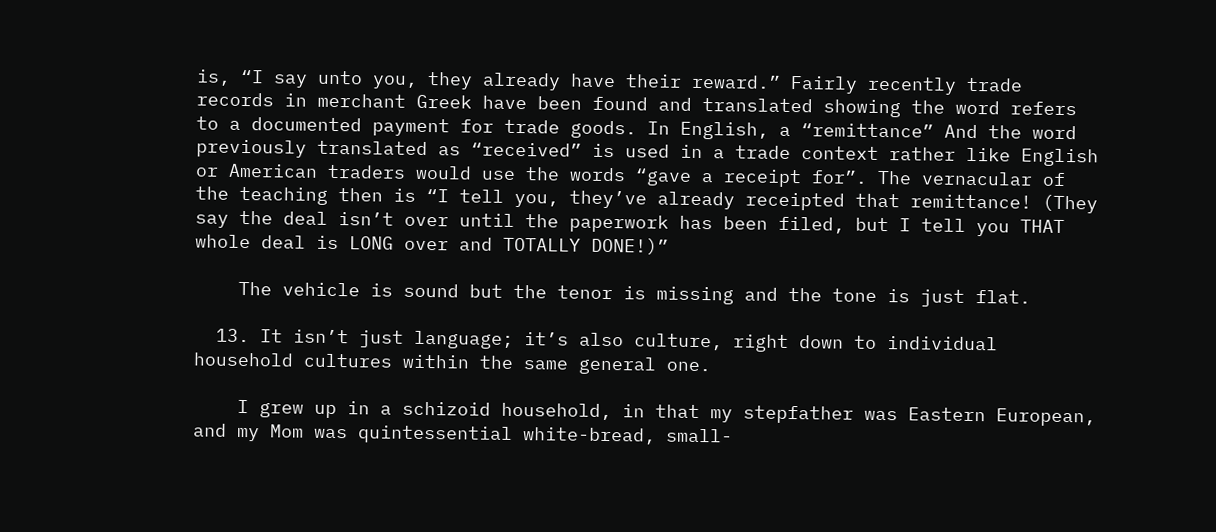is, “I say unto you, they already have their reward.” Fairly recently trade records in merchant Greek have been found and translated showing the word refers to a documented payment for trade goods. In English, a “remittance” And the word previously translated as “received” is used in a trade context rather like English or American traders would use the words “gave a receipt for”. The vernacular of the teaching then is “I tell you, they’ve already receipted that remittance! (They say the deal isn’t over until the paperwork has been filed, but I tell you THAT whole deal is LONG over and TOTALLY DONE!)”

    The vehicle is sound but the tenor is missing and the tone is just flat.

  13. It isn’t just language; it’s also culture, right down to individual household cultures within the same general one.

    I grew up in a schizoid household, in that my stepfather was Eastern European, and my Mom was quintessential white-bread, small-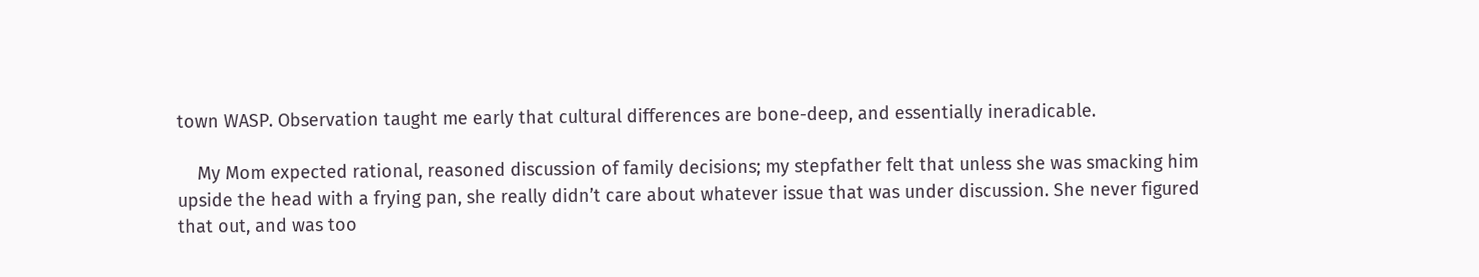town WASP. Observation taught me early that cultural differences are bone-deep, and essentially ineradicable.

    My Mom expected rational, reasoned discussion of family decisions; my stepfather felt that unless she was smacking him upside the head with a frying pan, she really didn’t care about whatever issue that was under discussion. She never figured that out, and was too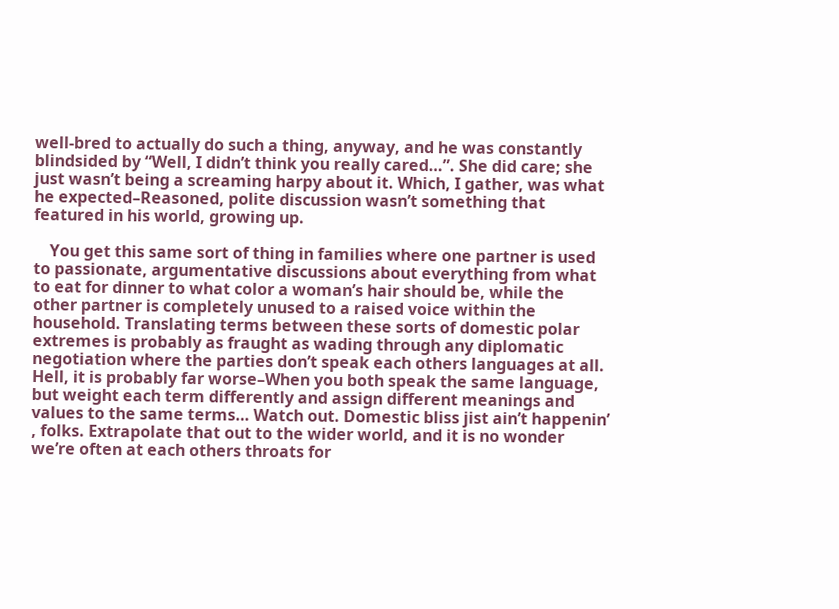well-bred to actually do such a thing, anyway, and he was constantly blindsided by “Well, I didn’t think you really cared…”. She did care; she just wasn’t being a screaming harpy about it. Which, I gather, was what he expected–Reasoned, polite discussion wasn’t something that featured in his world, growing up.

    You get this same sort of thing in families where one partner is used to passionate, argumentative discussions about everything from what to eat for dinner to what color a woman’s hair should be, while the other partner is completely unused to a raised voice within the household. Translating terms between these sorts of domestic polar extremes is probably as fraught as wading through any diplomatic negotiation where the parties don’t speak each others languages at all. Hell, it is probably far worse–When you both speak the same language, but weight each term differently and assign different meanings and values to the same terms… Watch out. Domestic bliss jist ain’t happenin’ , folks. Extrapolate that out to the wider world, and it is no wonder we’re often at each others throats for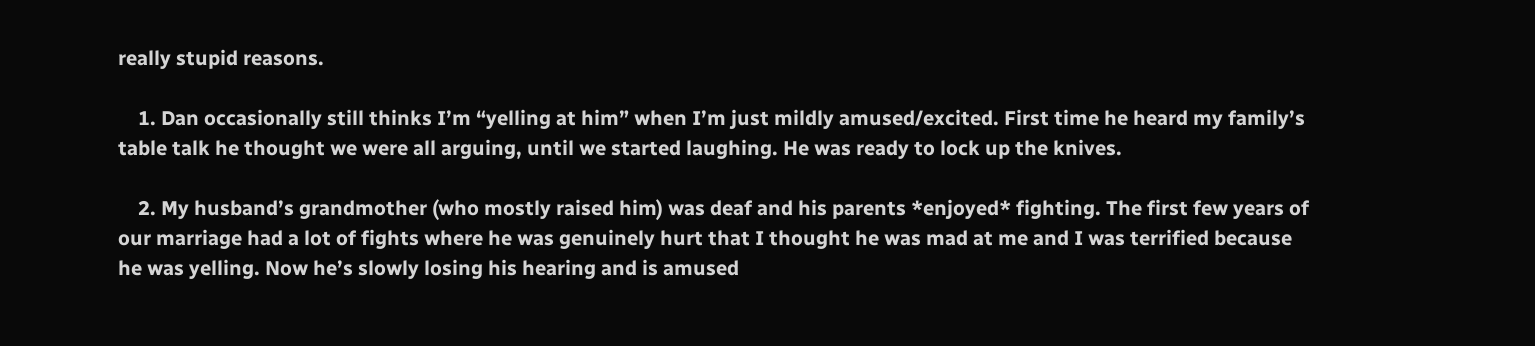really stupid reasons.

    1. Dan occasionally still thinks I’m “yelling at him” when I’m just mildly amused/excited. First time he heard my family’s table talk he thought we were all arguing, until we started laughing. He was ready to lock up the knives.

    2. My husband’s grandmother (who mostly raised him) was deaf and his parents *enjoyed* fighting. The first few years of our marriage had a lot of fights where he was genuinely hurt that I thought he was mad at me and I was terrified because he was yelling. Now he’s slowly losing his hearing and is amused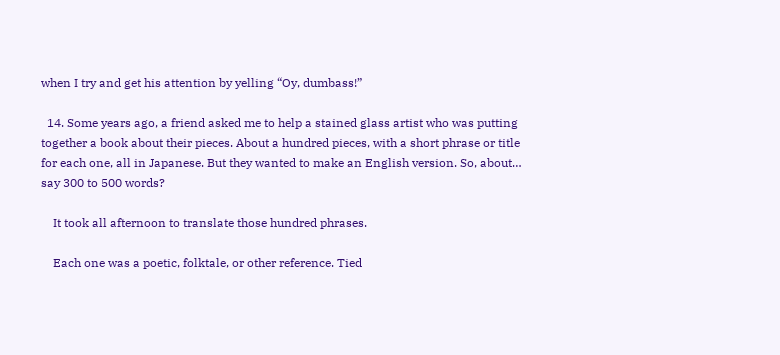when I try and get his attention by yelling “Oy, dumbass!”

  14. Some years ago, a friend asked me to help a stained glass artist who was putting together a book about their pieces. About a hundred pieces, with a short phrase or title for each one, all in Japanese. But they wanted to make an English version. So, about… say 300 to 500 words?

    It took all afternoon to translate those hundred phrases.

    Each one was a poetic, folktale, or other reference. Tied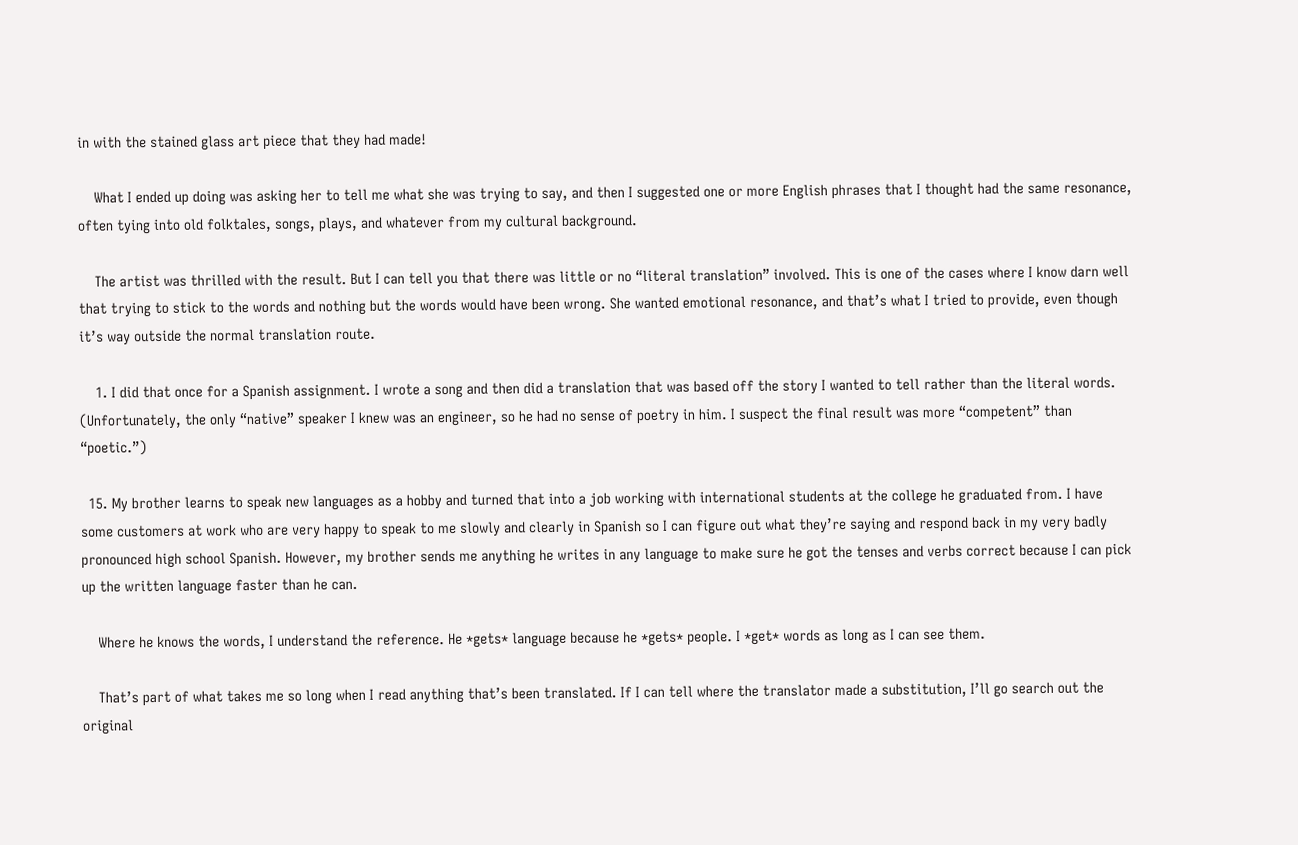in with the stained glass art piece that they had made!

    What I ended up doing was asking her to tell me what she was trying to say, and then I suggested one or more English phrases that I thought had the same resonance, often tying into old folktales, songs, plays, and whatever from my cultural background.

    The artist was thrilled with the result. But I can tell you that there was little or no “literal translation” involved. This is one of the cases where I know darn well that trying to stick to the words and nothing but the words would have been wrong. She wanted emotional resonance, and that’s what I tried to provide, even though it’s way outside the normal translation route.

    1. I did that once for a Spanish assignment. I wrote a song and then did a translation that was based off the story I wanted to tell rather than the literal words. (Unfortunately, the only “native” speaker I knew was an engineer, so he had no sense of poetry in him. I suspect the final result was more “competent” than “poetic.”)

  15. My brother learns to speak new languages as a hobby and turned that into a job working with international students at the college he graduated from. I have some customers at work who are very happy to speak to me slowly and clearly in Spanish so I can figure out what they’re saying and respond back in my very badly pronounced high school Spanish. However, my brother sends me anything he writes in any language to make sure he got the tenses and verbs correct because I can pick up the written language faster than he can.

    Where he knows the words, I understand the reference. He *gets* language because he *gets* people. I *get* words as long as I can see them.

    That’s part of what takes me so long when I read anything that’s been translated. If I can tell where the translator made a substitution, I’ll go search out the original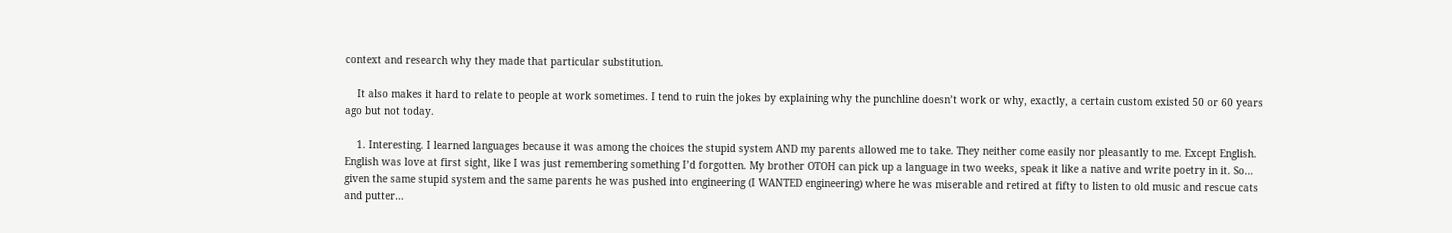context and research why they made that particular substitution.

    It also makes it hard to relate to people at work sometimes. I tend to ruin the jokes by explaining why the punchline doesn’t work or why, exactly, a certain custom existed 50 or 60 years ago but not today.

    1. Interesting. I learned languages because it was among the choices the stupid system AND my parents allowed me to take. They neither come easily nor pleasantly to me. Except English. English was love at first sight, like I was just remembering something I’d forgotten. My brother OTOH can pick up a language in two weeks, speak it like a native and write poetry in it. So… given the same stupid system and the same parents he was pushed into engineering (I WANTED engineering) where he was miserable and retired at fifty to listen to old music and rescue cats and putter…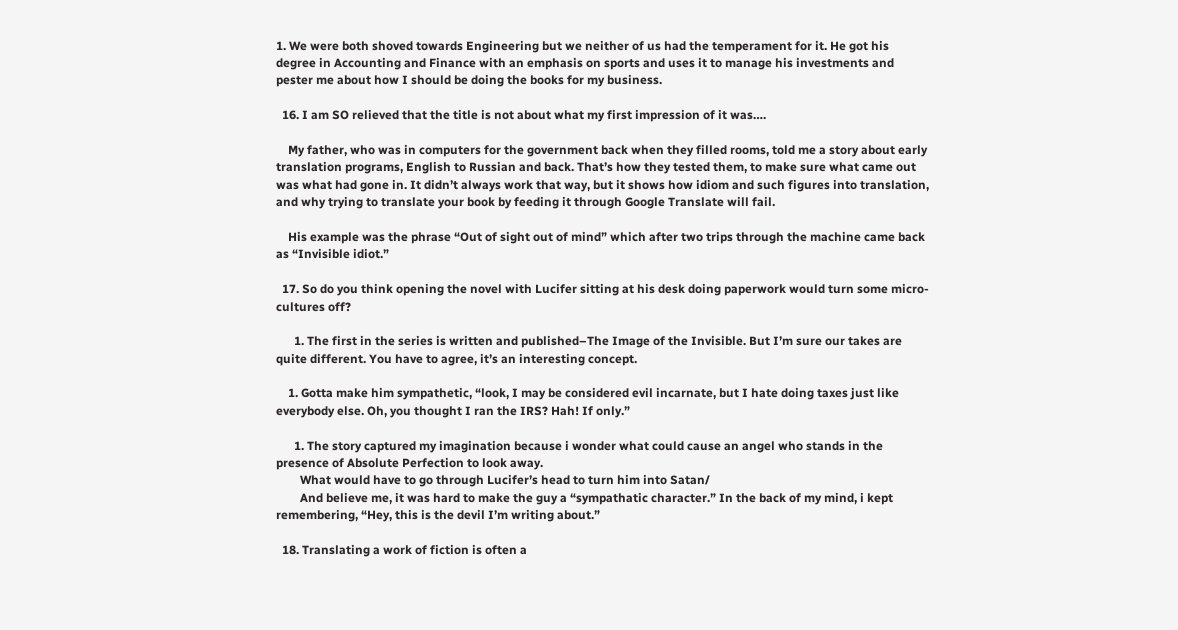1. We were both shoved towards Engineering but we neither of us had the temperament for it. He got his degree in Accounting and Finance with an emphasis on sports and uses it to manage his investments and pester me about how I should be doing the books for my business.

  16. I am SO relieved that the title is not about what my first impression of it was….

    My father, who was in computers for the government back when they filled rooms, told me a story about early translation programs, English to Russian and back. That’s how they tested them, to make sure what came out was what had gone in. It didn’t always work that way, but it shows how idiom and such figures into translation, and why trying to translate your book by feeding it through Google Translate will fail.

    His example was the phrase “Out of sight out of mind” which after two trips through the machine came back as “Invisible idiot.”

  17. So do you think opening the novel with Lucifer sitting at his desk doing paperwork would turn some micro-cultures off?

      1. The first in the series is written and published–The Image of the Invisible. But I’m sure our takes are quite different. You have to agree, it’s an interesting concept.

    1. Gotta make him sympathetic, “look, I may be considered evil incarnate, but I hate doing taxes just like everybody else. Oh, you thought I ran the IRS? Hah! If only.”

      1. The story captured my imagination because i wonder what could cause an angel who stands in the presence of Absolute Perfection to look away.
        What would have to go through Lucifer’s head to turn him into Satan/
        And believe me, it was hard to make the guy a “sympathatic character.” In the back of my mind, i kept remembering, “Hey, this is the devil I’m writing about.”

  18. Translating a work of fiction is often a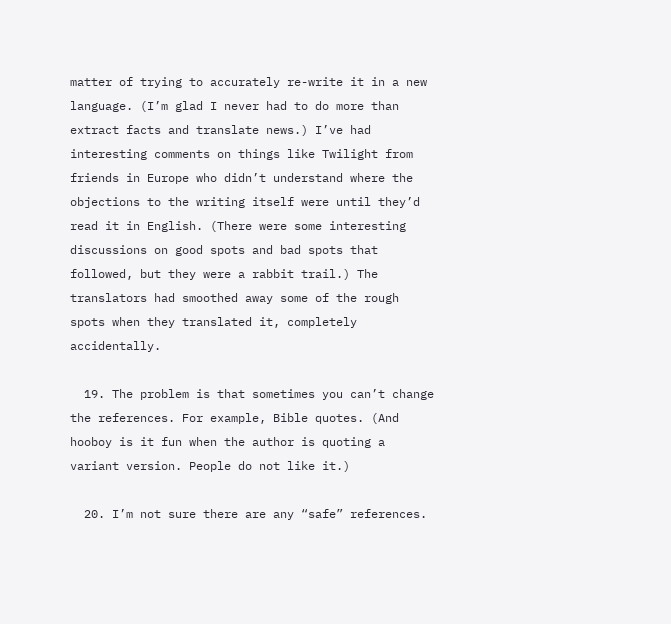matter of trying to accurately re-write it in a new language. (I’m glad I never had to do more than extract facts and translate news.) I’ve had interesting comments on things like Twilight from friends in Europe who didn’t understand where the objections to the writing itself were until they’d read it in English. (There were some interesting discussions on good spots and bad spots that followed, but they were a rabbit trail.) The translators had smoothed away some of the rough spots when they translated it, completely accidentally.

  19. The problem is that sometimes you can’t change the references. For example, Bible quotes. (And hooboy is it fun when the author is quoting a variant version. People do not like it.)

  20. I’m not sure there are any “safe” references.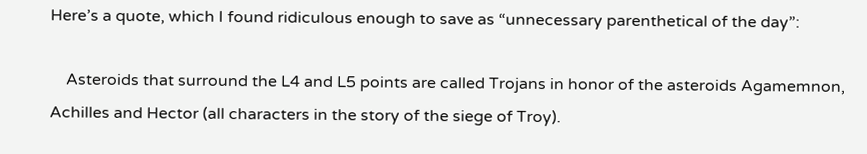Here’s a quote, which I found ridiculous enough to save as “unnecessary parenthetical of the day”:

    Asteroids that surround the L4 and L5 points are called Trojans in honor of the asteroids Agamemnon, Achilles and Hector (all characters in the story of the siege of Troy).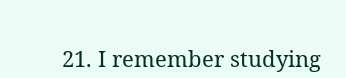21. I remember studying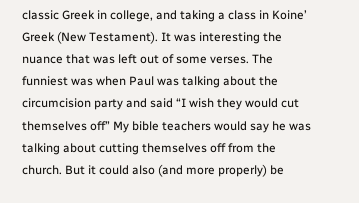classic Greek in college, and taking a class in Koine’ Greek (New Testament). It was interesting the nuance that was left out of some verses. The funniest was when Paul was talking about the circumcision party and said “I wish they would cut themselves off” My bible teachers would say he was talking about cutting themselves off from the church. But it could also (and more properly) be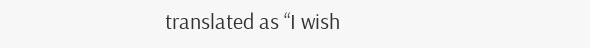translated as “I wish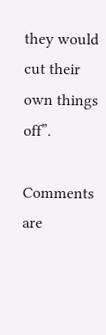they would cut their own things off”.

Comments are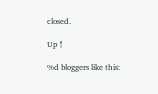closed.

Up ↑

%d bloggers like this: